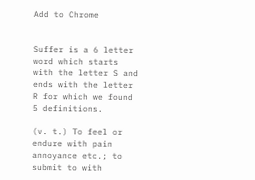Add to Chrome


Suffer is a 6 letter word which starts with the letter S and ends with the letter R for which we found 5 definitions.

(v. t.) To feel or endure with pain annoyance etc.; to submit to with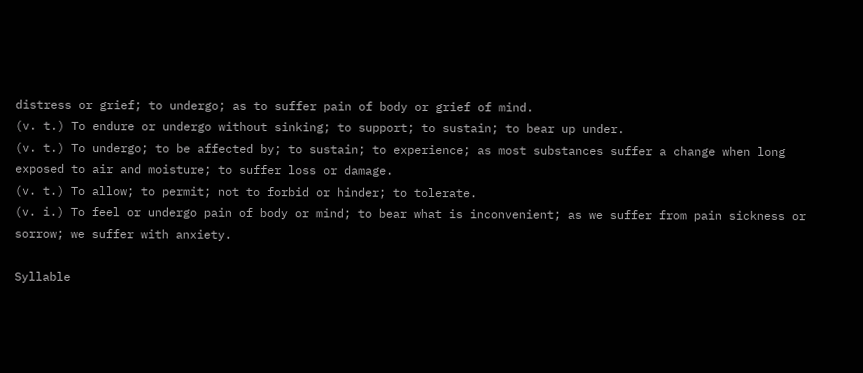distress or grief; to undergo; as to suffer pain of body or grief of mind.
(v. t.) To endure or undergo without sinking; to support; to sustain; to bear up under.
(v. t.) To undergo; to be affected by; to sustain; to experience; as most substances suffer a change when long exposed to air and moisture; to suffer loss or damage.
(v. t.) To allow; to permit; not to forbid or hinder; to tolerate.
(v. i.) To feel or undergo pain of body or mind; to bear what is inconvenient; as we suffer from pain sickness or sorrow; we suffer with anxiety.

Syllable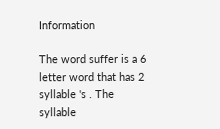Information

The word suffer is a 6 letter word that has 2 syllable 's . The syllable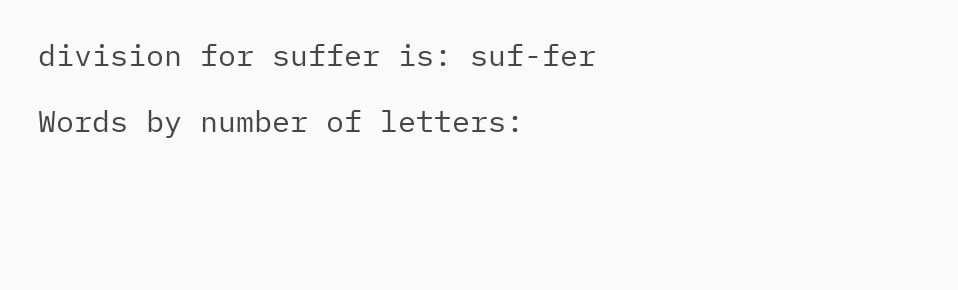division for suffer is: suf-fer

Words by number of letters: